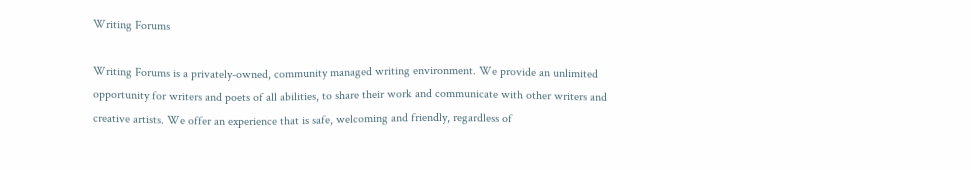Writing Forums

Writing Forums is a privately-owned, community managed writing environment. We provide an unlimited opportunity for writers and poets of all abilities, to share their work and communicate with other writers and creative artists. We offer an experience that is safe, welcoming and friendly, regardless of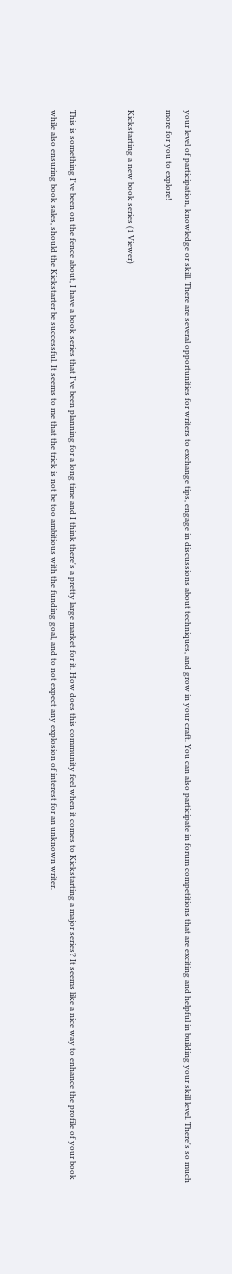your level of participation, knowledge or skill. There are several opportunities for writers to exchange tips, engage in discussions about techniques, and grow in your craft. You can also participate in forum competitions that are exciting and helpful in building your skill level. There's so much more for you to explore!

Kickstarting a new book series (1 Viewer)


This is something I've been on the fence about, I have a book series that I've been planning for a long time and I think there's a pretty large market for it. How does this community feel when it comes to Kickstarting a major series? It seems like a nice way to enhance the profile of your book while also ensuring book sales, should the Kickstarter be successful. It seems to me that the trick is not be too ambitious with the funding goal, and to not expect any explosion of interest for an unknown writer.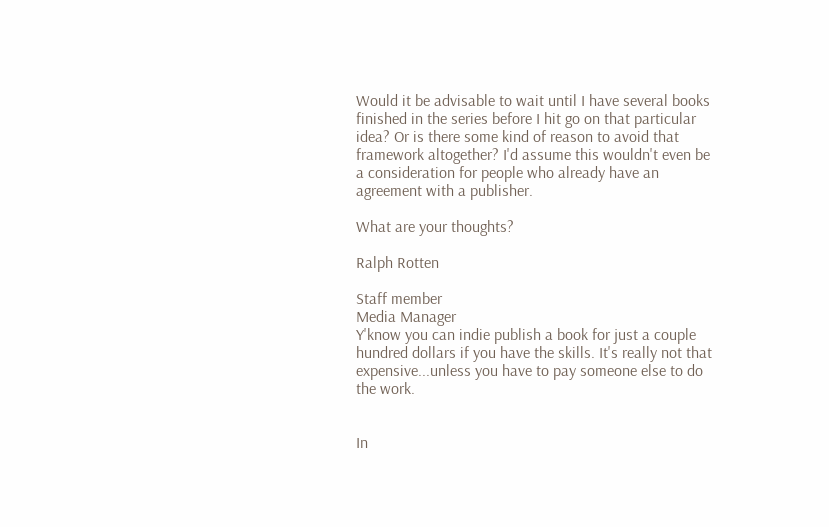Would it be advisable to wait until I have several books finished in the series before I hit go on that particular idea? Or is there some kind of reason to avoid that framework altogether? I'd assume this wouldn't even be a consideration for people who already have an agreement with a publisher.

What are your thoughts?

Ralph Rotten

Staff member
Media Manager
Y'know you can indie publish a book for just a couple hundred dollars if you have the skills. It's really not that expensive...unless you have to pay someone else to do the work.


In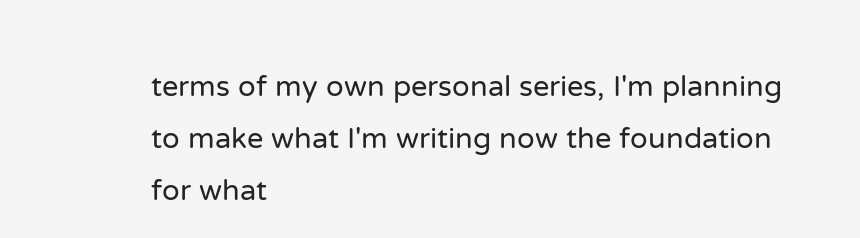terms of my own personal series, I'm planning to make what I'm writing now the foundation for what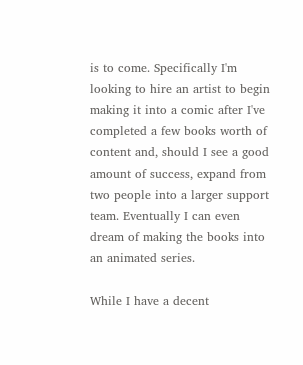is to come. Specifically I'm looking to hire an artist to begin making it into a comic after I've completed a few books worth of content and, should I see a good amount of success, expand from two people into a larger support team. Eventually I can even dream of making the books into an animated series.

While I have a decent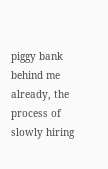piggy bank behind me already, the process of slowly hiring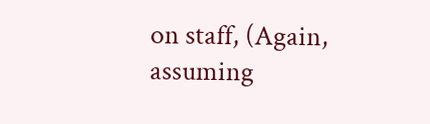on staff, (Again, assuming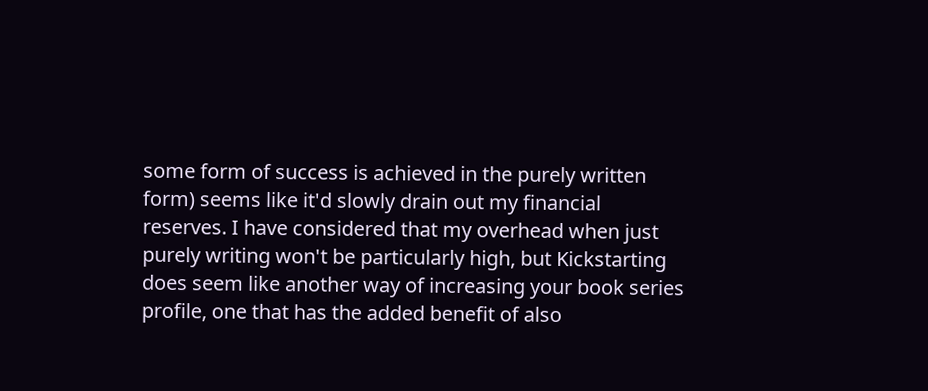some form of success is achieved in the purely written form) seems like it'd slowly drain out my financial reserves. I have considered that my overhead when just purely writing won't be particularly high, but Kickstarting does seem like another way of increasing your book series profile, one that has the added benefit of also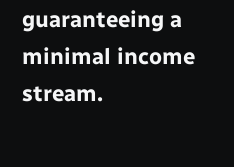guaranteeing a minimal income stream.